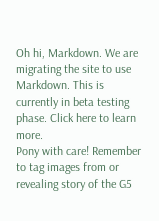Oh hi, Markdown. We are migrating the site to use Markdown. This is currently in beta testing phase. Click here to learn more.
Pony with care! Remember to tag images from or revealing story of the G5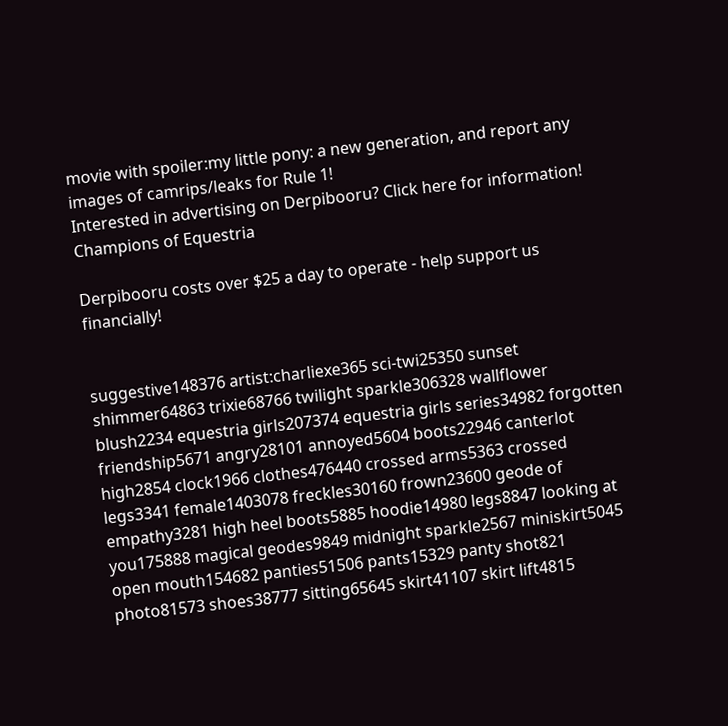movie with spoiler:my little pony: a new generation, and report any images of camrips/leaks for Rule 1!
Interested in advertising on Derpibooru? Click here for information!
Champions of Equestria

Derpibooru costs over $25 a day to operate - help support us financially!


suggestive148376 artist:charliexe365 sci-twi25350 sunset shimmer64863 trixie68766 twilight sparkle306328 wallflower blush2234 equestria girls207374 equestria girls series34982 forgotten friendship5671 angry28101 annoyed5604 boots22946 canterlot high2854 clock1966 clothes476440 crossed arms5363 crossed legs3341 female1403078 freckles30160 frown23600 geode of empathy3281 high heel boots5885 hoodie14980 legs8847 looking at you175888 magical geodes9849 midnight sparkle2567 miniskirt5045 open mouth154682 panties51506 pants15329 panty shot821 photo81573 shoes38777 sitting65645 skirt41107 skirt lift4815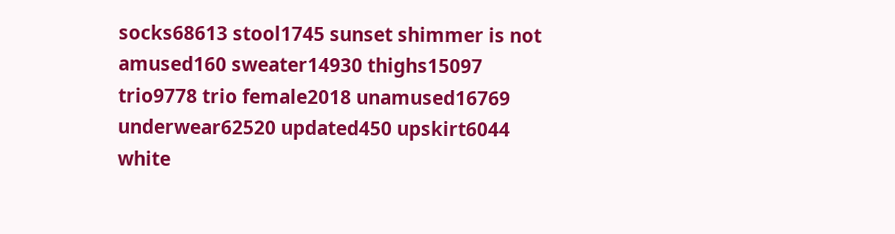socks68613 stool1745 sunset shimmer is not amused160 sweater14930 thighs15097 trio9778 trio female2018 unamused16769 underwear62520 updated450 upskirt6044 white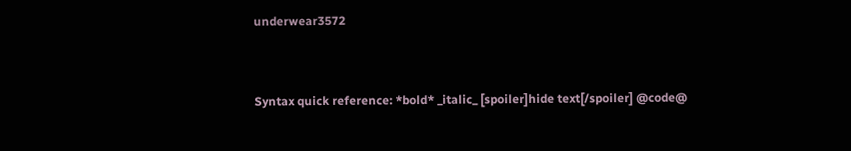underwear3572


Syntax quick reference: *bold* _italic_ [spoiler]hide text[/spoiler] @code@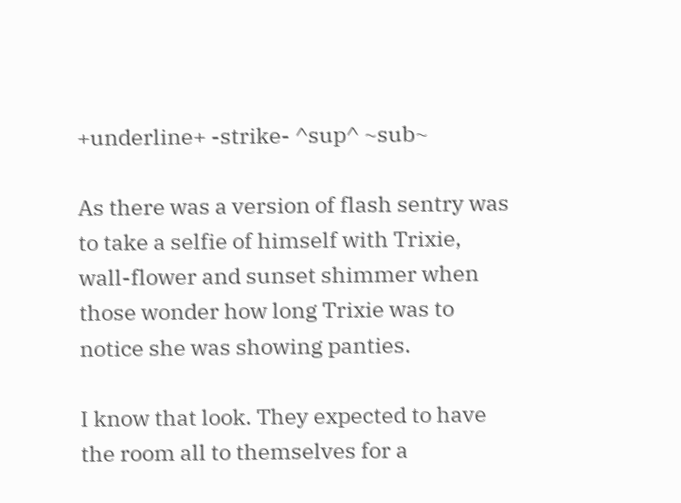+underline+ -strike- ^sup^ ~sub~

As there was a version of flash sentry was to take a selfie of himself with Trixie, wall-flower and sunset shimmer when those wonder how long Trixie was to notice she was showing panties.

I know that look. They expected to have the room all to themselves for a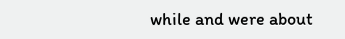while and were about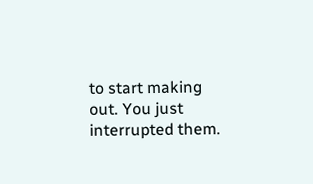to start making out. You just interrupted them.